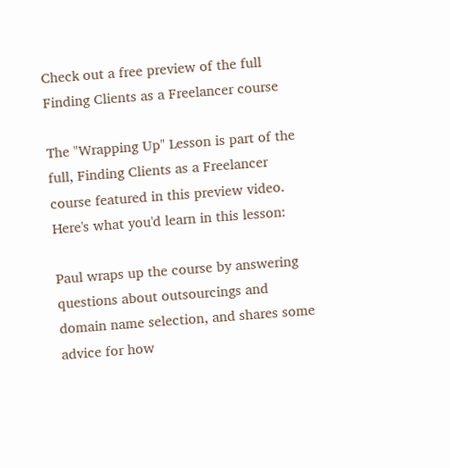Check out a free preview of the full Finding Clients as a Freelancer course

The "Wrapping Up" Lesson is part of the full, Finding Clients as a Freelancer course featured in this preview video. Here's what you'd learn in this lesson:

Paul wraps up the course by answering questions about outsourcings and domain name selection, and shares some advice for how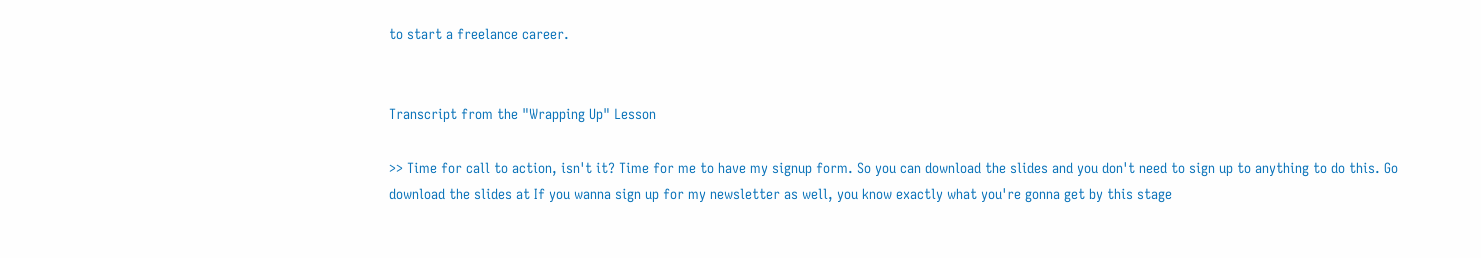to start a freelance career.


Transcript from the "Wrapping Up" Lesson

>> Time for call to action, isn't it? Time for me to have my signup form. So you can download the slides and you don't need to sign up to anything to do this. Go download the slides at If you wanna sign up for my newsletter as well, you know exactly what you're gonna get by this stage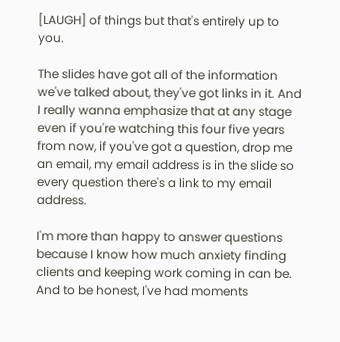[LAUGH] of things but that's entirely up to you.

The slides have got all of the information we've talked about, they've got links in it. And I really wanna emphasize that at any stage even if you're watching this four five years from now, if you've got a question, drop me an email, my email address is in the slide so every question there's a link to my email address.

I'm more than happy to answer questions because I know how much anxiety finding clients and keeping work coming in can be. And to be honest, I've had moments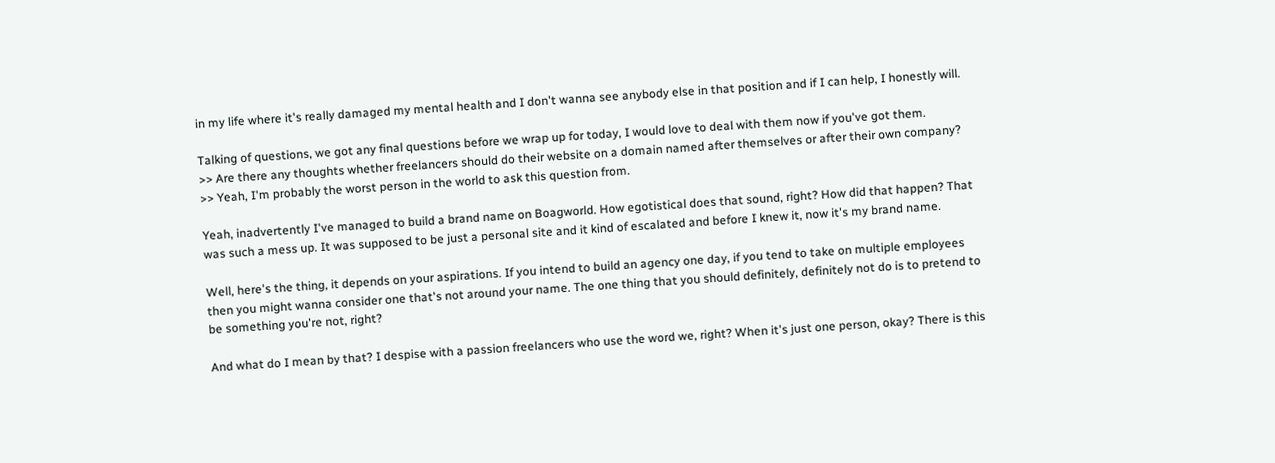in my life where it's really damaged my mental health and I don't wanna see anybody else in that position and if I can help, I honestly will.

Talking of questions, we got any final questions before we wrap up for today, I would love to deal with them now if you've got them.
>> Are there any thoughts whether freelancers should do their website on a domain named after themselves or after their own company?
>> Yeah, I'm probably the worst person in the world to ask this question from.

Yeah, inadvertently I've managed to build a brand name on Boagworld. How egotistical does that sound, right? How did that happen? That was such a mess up. It was supposed to be just a personal site and it kind of escalated and before I knew it, now it's my brand name.

Well, here's the thing, it depends on your aspirations. If you intend to build an agency one day, if you tend to take on multiple employees then you might wanna consider one that's not around your name. The one thing that you should definitely, definitely not do is to pretend to be something you're not, right?

And what do I mean by that? I despise with a passion freelancers who use the word we, right? When it's just one person, okay? There is this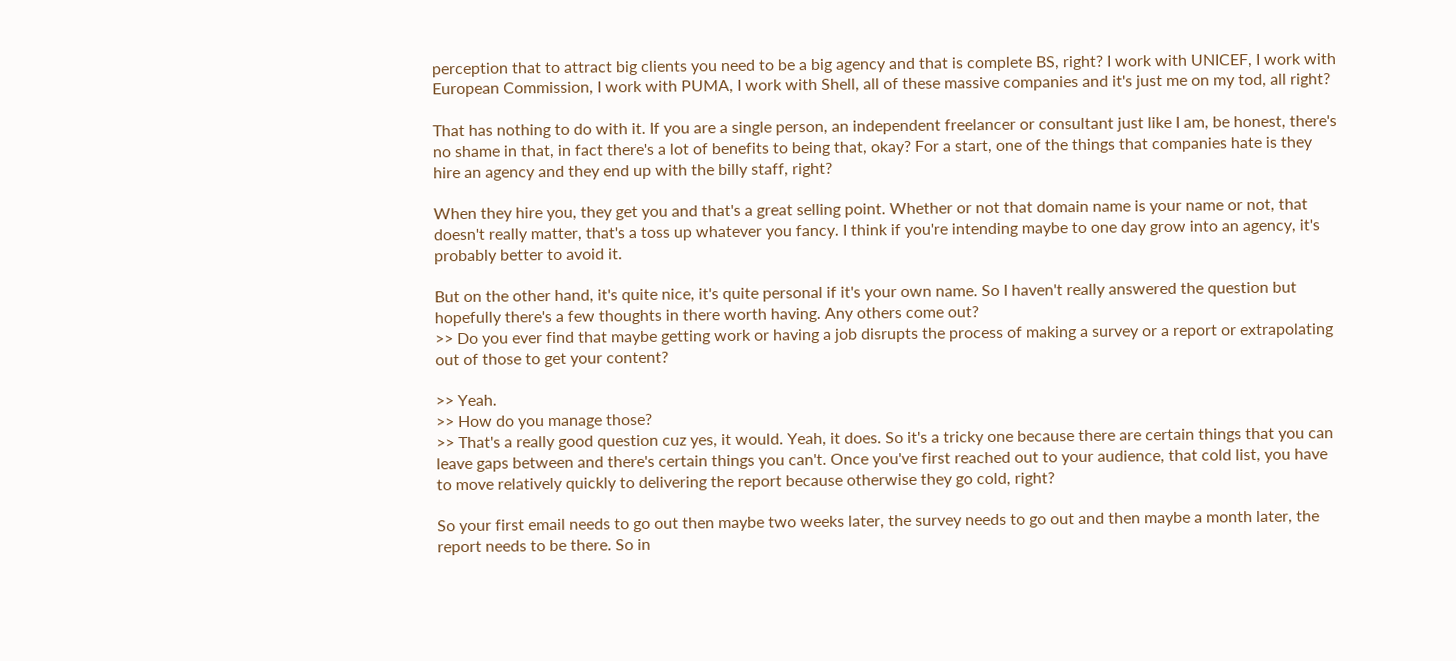perception that to attract big clients you need to be a big agency and that is complete BS, right? I work with UNICEF, I work with European Commission, I work with PUMA, I work with Shell, all of these massive companies and it's just me on my tod, all right?

That has nothing to do with it. If you are a single person, an independent freelancer or consultant just like I am, be honest, there's no shame in that, in fact there's a lot of benefits to being that, okay? For a start, one of the things that companies hate is they hire an agency and they end up with the billy staff, right?

When they hire you, they get you and that's a great selling point. Whether or not that domain name is your name or not, that doesn't really matter, that's a toss up whatever you fancy. I think if you're intending maybe to one day grow into an agency, it's probably better to avoid it.

But on the other hand, it's quite nice, it's quite personal if it's your own name. So I haven't really answered the question but hopefully there's a few thoughts in there worth having. Any others come out?
>> Do you ever find that maybe getting work or having a job disrupts the process of making a survey or a report or extrapolating out of those to get your content?

>> Yeah.
>> How do you manage those?
>> That's a really good question cuz yes, it would. Yeah, it does. So it's a tricky one because there are certain things that you can leave gaps between and there's certain things you can't. Once you've first reached out to your audience, that cold list, you have to move relatively quickly to delivering the report because otherwise they go cold, right?

So your first email needs to go out then maybe two weeks later, the survey needs to go out and then maybe a month later, the report needs to be there. So in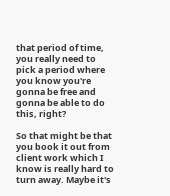that period of time, you really need to pick a period where you know you're gonna be free and gonna be able to do this, right?

So that might be that you book it out from client work which I know is really hard to turn away. Maybe it's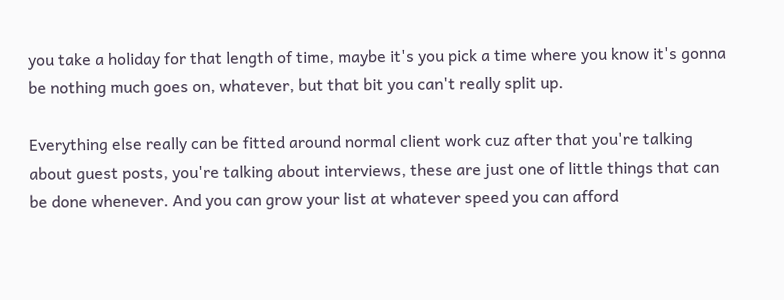you take a holiday for that length of time, maybe it's you pick a time where you know it's gonna be nothing much goes on, whatever, but that bit you can't really split up.

Everything else really can be fitted around normal client work cuz after that you're talking about guest posts, you're talking about interviews, these are just one of little things that can be done whenever. And you can grow your list at whatever speed you can afford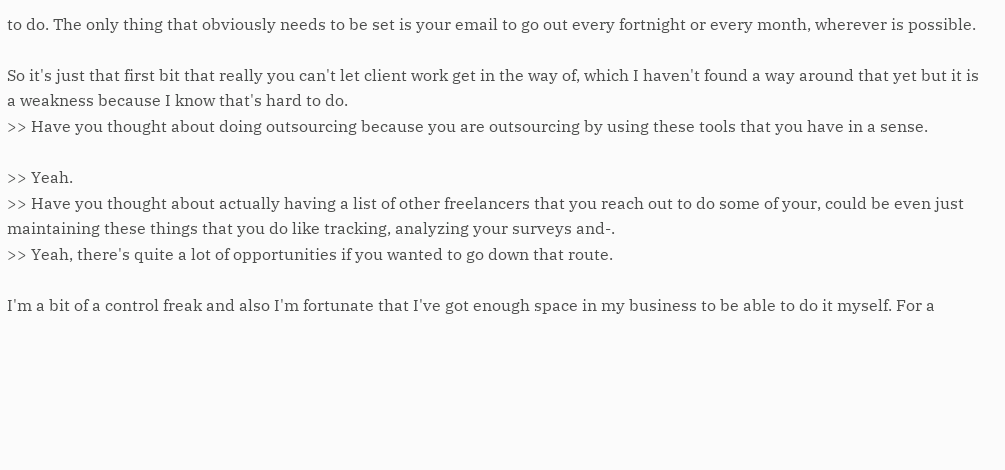to do. The only thing that obviously needs to be set is your email to go out every fortnight or every month, wherever is possible.

So it's just that first bit that really you can't let client work get in the way of, which I haven't found a way around that yet but it is a weakness because I know that's hard to do.
>> Have you thought about doing outsourcing because you are outsourcing by using these tools that you have in a sense.

>> Yeah.
>> Have you thought about actually having a list of other freelancers that you reach out to do some of your, could be even just maintaining these things that you do like tracking, analyzing your surveys and-.
>> Yeah, there's quite a lot of opportunities if you wanted to go down that route.

I'm a bit of a control freak and also I'm fortunate that I've got enough space in my business to be able to do it myself. For a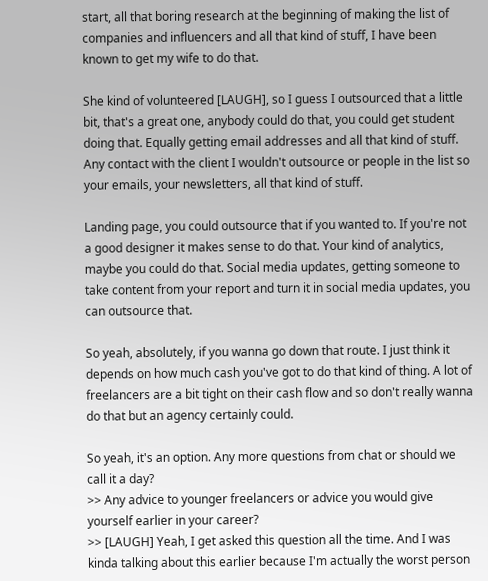start, all that boring research at the beginning of making the list of companies and influencers and all that kind of stuff, I have been known to get my wife to do that.

She kind of volunteered [LAUGH], so I guess I outsourced that a little bit, that's a great one, anybody could do that, you could get student doing that. Equally getting email addresses and all that kind of stuff. Any contact with the client I wouldn't outsource or people in the list so your emails, your newsletters, all that kind of stuff.

Landing page, you could outsource that if you wanted to. If you're not a good designer it makes sense to do that. Your kind of analytics, maybe you could do that. Social media updates, getting someone to take content from your report and turn it in social media updates, you can outsource that.

So yeah, absolutely, if you wanna go down that route. I just think it depends on how much cash you've got to do that kind of thing. A lot of freelancers are a bit tight on their cash flow and so don't really wanna do that but an agency certainly could.

So yeah, it's an option. Any more questions from chat or should we call it a day?
>> Any advice to younger freelancers or advice you would give yourself earlier in your career?
>> [LAUGH] Yeah, I get asked this question all the time. And I was kinda talking about this earlier because I'm actually the worst person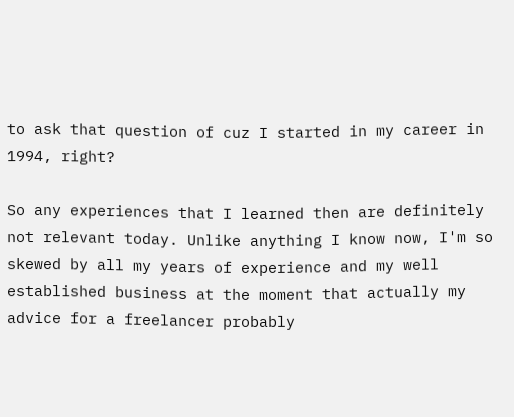to ask that question of cuz I started in my career in 1994, right?

So any experiences that I learned then are definitely not relevant today. Unlike anything I know now, I'm so skewed by all my years of experience and my well established business at the moment that actually my advice for a freelancer probably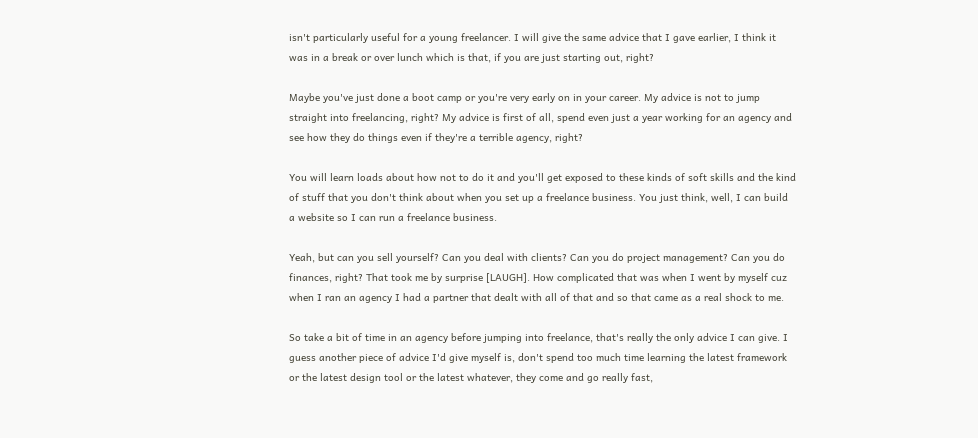isn't particularly useful for a young freelancer. I will give the same advice that I gave earlier, I think it was in a break or over lunch which is that, if you are just starting out, right?

Maybe you've just done a boot camp or you're very early on in your career. My advice is not to jump straight into freelancing, right? My advice is first of all, spend even just a year working for an agency and see how they do things even if they're a terrible agency, right?

You will learn loads about how not to do it and you'll get exposed to these kinds of soft skills and the kind of stuff that you don't think about when you set up a freelance business. You just think, well, I can build a website so I can run a freelance business.

Yeah, but can you sell yourself? Can you deal with clients? Can you do project management? Can you do finances, right? That took me by surprise [LAUGH]. How complicated that was when I went by myself cuz when I ran an agency I had a partner that dealt with all of that and so that came as a real shock to me.

So take a bit of time in an agency before jumping into freelance, that's really the only advice I can give. I guess another piece of advice I'd give myself is, don't spend too much time learning the latest framework or the latest design tool or the latest whatever, they come and go really fast,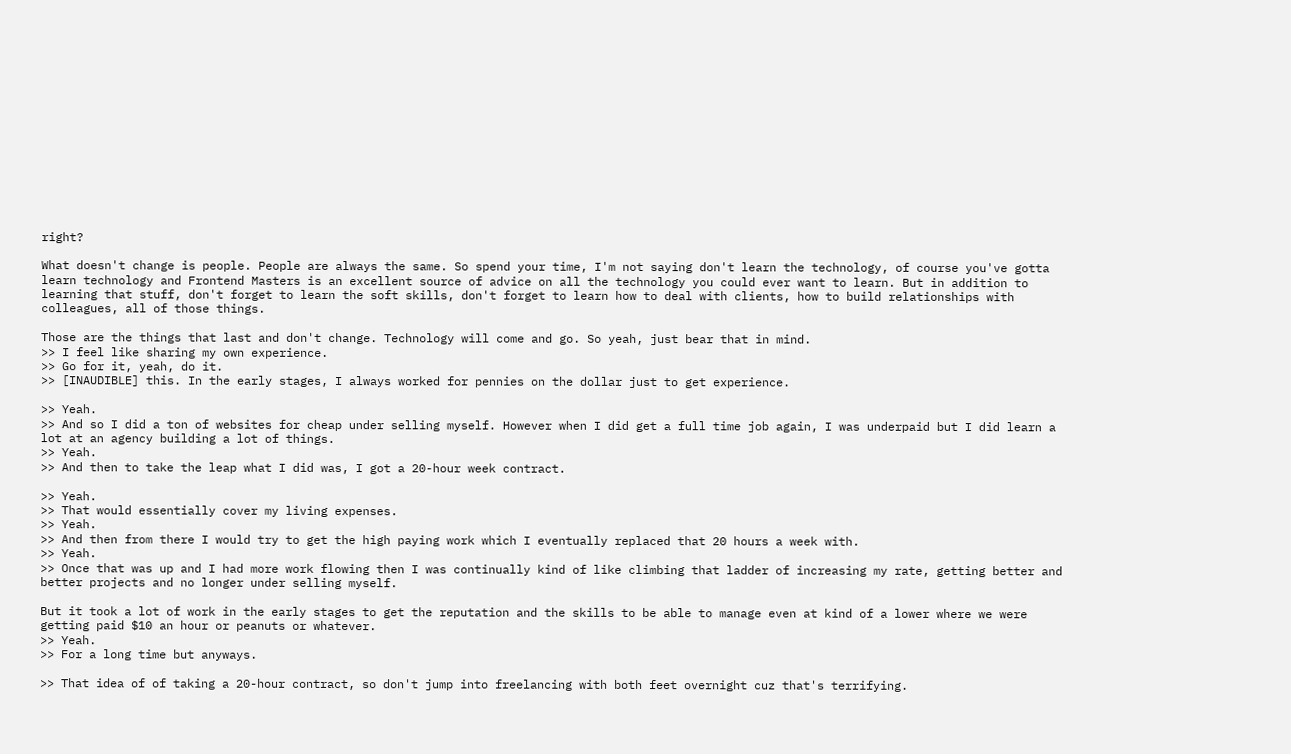right?

What doesn't change is people. People are always the same. So spend your time, I'm not saying don't learn the technology, of course you've gotta learn technology and Frontend Masters is an excellent source of advice on all the technology you could ever want to learn. But in addition to learning that stuff, don't forget to learn the soft skills, don't forget to learn how to deal with clients, how to build relationships with colleagues, all of those things.

Those are the things that last and don't change. Technology will come and go. So yeah, just bear that in mind.
>> I feel like sharing my own experience.
>> Go for it, yeah, do it.
>> [INAUDIBLE] this. In the early stages, I always worked for pennies on the dollar just to get experience.

>> Yeah.
>> And so I did a ton of websites for cheap under selling myself. However when I did get a full time job again, I was underpaid but I did learn a lot at an agency building a lot of things.
>> Yeah.
>> And then to take the leap what I did was, I got a 20-hour week contract.

>> Yeah.
>> That would essentially cover my living expenses.
>> Yeah.
>> And then from there I would try to get the high paying work which I eventually replaced that 20 hours a week with.
>> Yeah.
>> Once that was up and I had more work flowing then I was continually kind of like climbing that ladder of increasing my rate, getting better and better projects and no longer under selling myself.

But it took a lot of work in the early stages to get the reputation and the skills to be able to manage even at kind of a lower where we were getting paid $10 an hour or peanuts or whatever.
>> Yeah.
>> For a long time but anyways.

>> That idea of of taking a 20-hour contract, so don't jump into freelancing with both feet overnight cuz that's terrifying.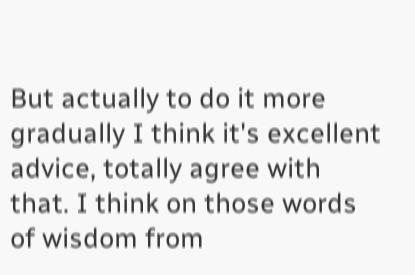But actually to do it more gradually I think it's excellent advice, totally agree with that. I think on those words of wisdom from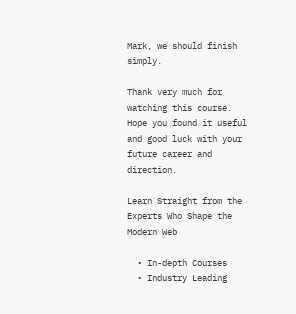Mark, we should finish simply.

Thank very much for watching this course. Hope you found it useful and good luck with your future career and direction.

Learn Straight from the Experts Who Shape the Modern Web

  • In-depth Courses
  • Industry Leading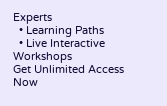Experts
  • Learning Paths
  • Live Interactive Workshops
Get Unlimited Access Now